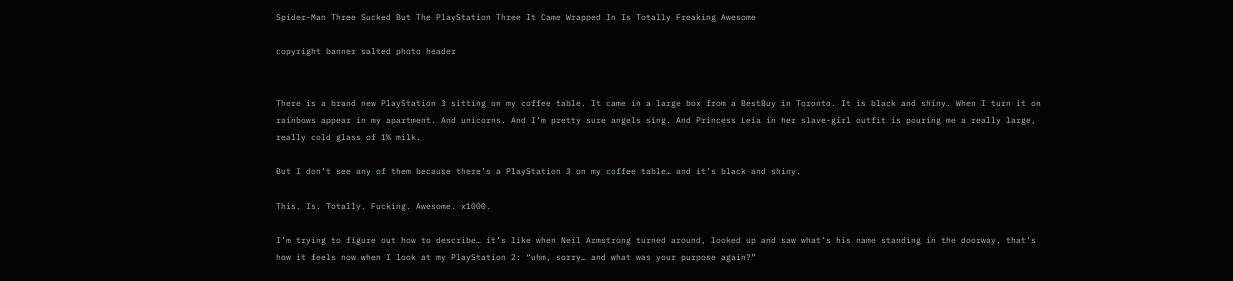Spider-Man Three Sucked But The PlayStation Three It Came Wrapped In Is Totally Freaking Awesome

copyright banner salted photo header


There is a brand new PlayStation 3 sitting on my coffee table. It came in a large box from a BestBuy in Toronto. It is black and shiny. When I turn it on rainbows appear in my apartment. And unicorns. And I’m pretty sure angels sing. And Princess Leia in her slave-girl outfit is pouring me a really large, really cold glass of 1% milk.

But I don’t see any of them because there’s a PlayStation 3 on my coffee table… and it’s black and shiny.

This. Is. Totally. Fucking. Awesome. x1000.

I’m trying to figure out how to describe… it’s like when Neil Armstrong turned around, looked up and saw what’s his name standing in the doorway, that’s how it feels now when I look at my PlayStation 2: “uhm, sorry… and what was your purpose again?”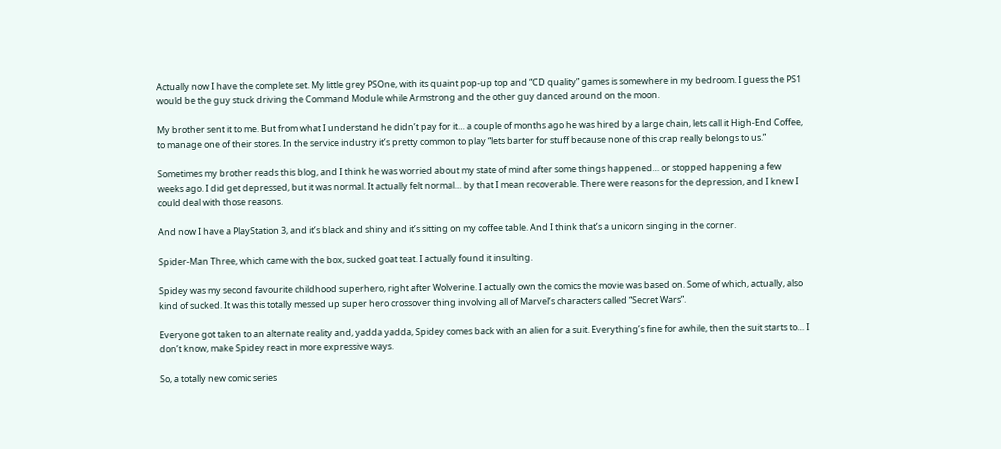Actually now I have the complete set. My little grey PSOne, with its quaint pop-up top and “CD quality” games is somewhere in my bedroom. I guess the PS1 would be the guy stuck driving the Command Module while Armstrong and the other guy danced around on the moon.

My brother sent it to me. But from what I understand he didn’t pay for it… a couple of months ago he was hired by a large chain, lets call it High-End Coffee, to manage one of their stores. In the service industry it’s pretty common to play “lets barter for stuff because none of this crap really belongs to us.”

Sometimes my brother reads this blog, and I think he was worried about my state of mind after some things happened… or stopped happening a few weeks ago. I did get depressed, but it was normal. It actually felt normal… by that I mean recoverable. There were reasons for the depression, and I knew I could deal with those reasons.

And now I have a PlayStation 3, and it’s black and shiny and it’s sitting on my coffee table. And I think that’s a unicorn singing in the corner.

Spider-Man Three, which came with the box, sucked goat teat. I actually found it insulting.

Spidey was my second favourite childhood superhero, right after Wolverine. I actually own the comics the movie was based on. Some of which, actually, also kind of sucked. It was this totally messed up super hero crossover thing involving all of Marvel’s characters called “Secret Wars”.

Everyone got taken to an alternate reality and, yadda yadda, Spidey comes back with an alien for a suit. Everything’s fine for awhile, then the suit starts to… I don’t know, make Spidey react in more expressive ways.

So, a totally new comic series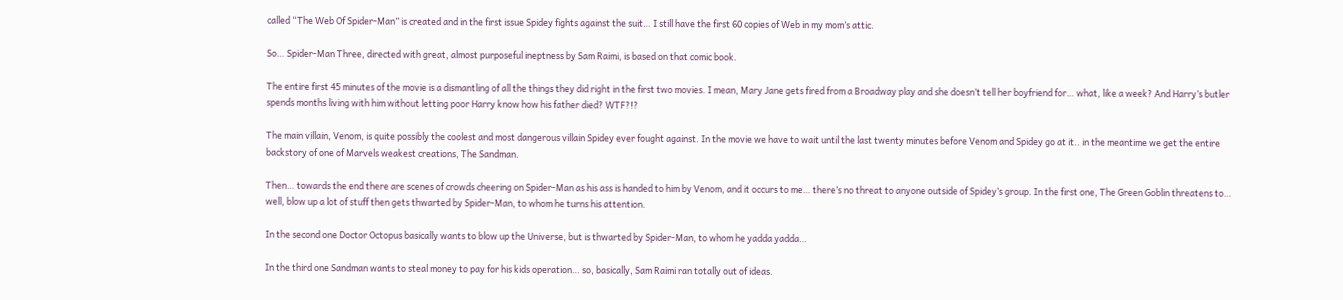called “The Web Of Spider-Man” is created and in the first issue Spidey fights against the suit… I still have the first 60 copies of Web in my mom’s attic.

So… Spider-Man Three, directed with great, almost purposeful ineptness by Sam Raimi, is based on that comic book.

The entire first 45 minutes of the movie is a dismantling of all the things they did right in the first two movies. I mean, Mary Jane gets fired from a Broadway play and she doesn’t tell her boyfriend for… what, like a week? And Harry’s butler spends months living with him without letting poor Harry know how his father died? WTF?!?

The main villain, Venom, is quite possibly the coolest and most dangerous villain Spidey ever fought against. In the movie we have to wait until the last twenty minutes before Venom and Spidey go at it.. in the meantime we get the entire backstory of one of Marvels weakest creations, The Sandman.

Then… towards the end there are scenes of crowds cheering on Spider-Man as his ass is handed to him by Venom, and it occurs to me… there’s no threat to anyone outside of Spidey’s group. In the first one, The Green Goblin threatens to… well, blow up a lot of stuff then gets thwarted by Spider-Man, to whom he turns his attention.

In the second one Doctor Octopus basically wants to blow up the Universe, but is thwarted by Spider-Man, to whom he yadda yadda…

In the third one Sandman wants to steal money to pay for his kids operation… so, basically, Sam Raimi ran totally out of ideas.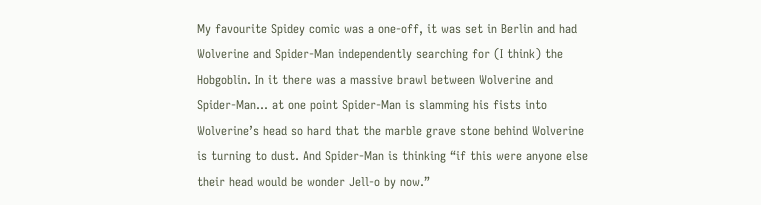My favourite Spidey comic was a one-off, it was set in Berlin and had Wolverine and Spider-Man independently searching for (I think) the Hobgoblin. In it there was a massive brawl between Wolverine and Spider-Man… at one point Spider-Man is slamming his fists into Wolverine’s head so hard that the marble grave stone behind Wolverine is turning to dust. And Spider-Man is thinking “if this were anyone else their head would be wonder Jell-o by now.”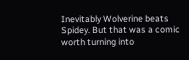Inevitably Wolverine beats Spidey. But that was a comic worth turning into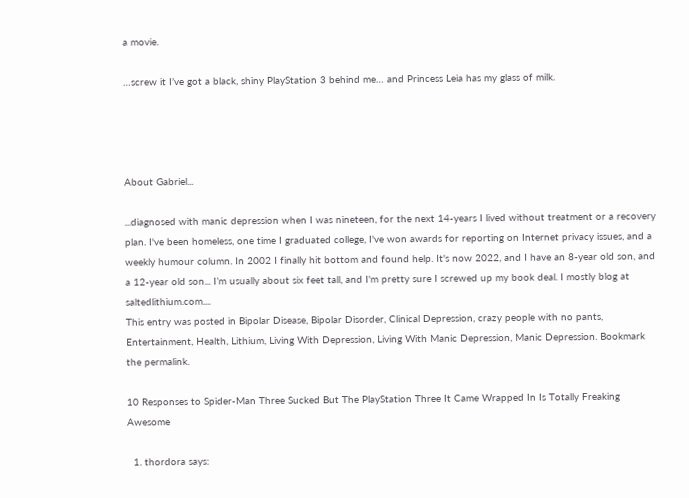a movie.

…screw it I’ve got a black, shiny PlayStation 3 behind me… and Princess Leia has my glass of milk.




About Gabriel...

...diagnosed with manic depression when I was nineteen, for the next 14-years I lived without treatment or a recovery plan. I've been homeless, one time I graduated college, I've won awards for reporting on Internet privacy issues, and a weekly humour column. In 2002 I finally hit bottom and found help. It's now 2022, and I have an 8-year old son, and a 12-year old son... I’m usually about six feet tall, and I'm pretty sure I screwed up my book deal. I mostly blog at saltedlithium.com....
This entry was posted in Bipolar Disease, Bipolar Disorder, Clinical Depression, crazy people with no pants, Entertainment, Health, Lithium, Living With Depression, Living With Manic Depression, Manic Depression. Bookmark the permalink.

10 Responses to Spider-Man Three Sucked But The PlayStation Three It Came Wrapped In Is Totally Freaking Awesome

  1. thordora says: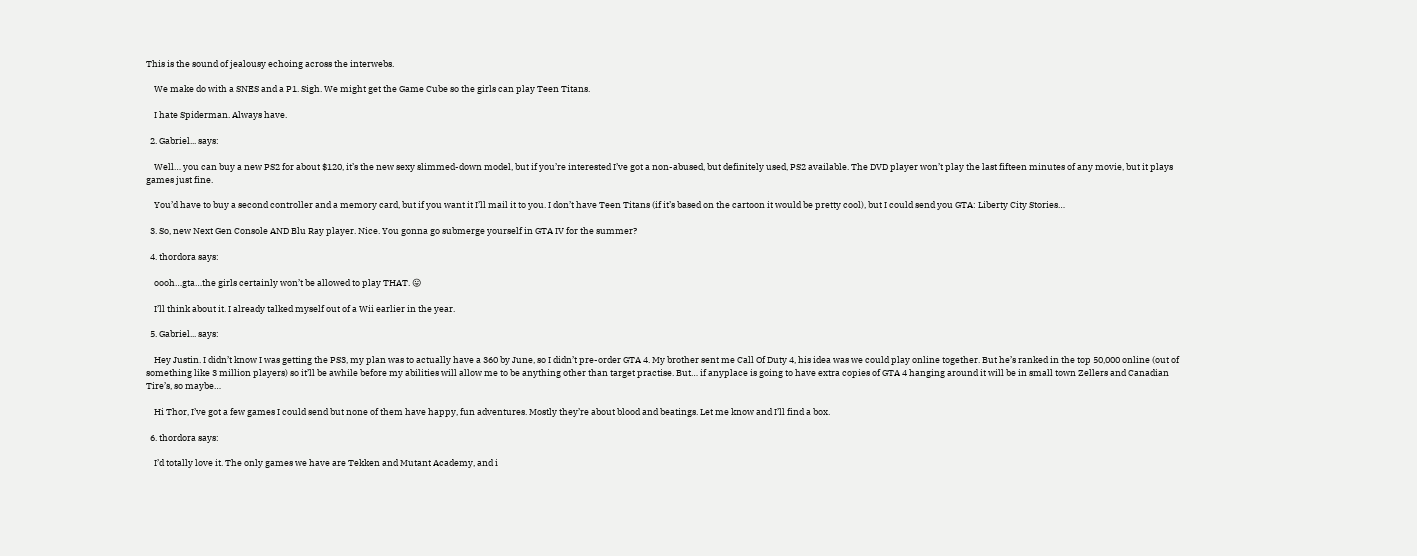This is the sound of jealousy echoing across the interwebs.

    We make do with a SNES and a P1. Sigh. We might get the Game Cube so the girls can play Teen Titans.

    I hate Spiderman. Always have.

  2. Gabriel... says:

    Well… you can buy a new PS2 for about $120, it’s the new sexy slimmed-down model, but if you’re interested I’ve got a non-abused, but definitely used, PS2 available. The DVD player won’t play the last fifteen minutes of any movie, but it plays games just fine.

    You’d have to buy a second controller and a memory card, but if you want it I’ll mail it to you. I don’t have Teen Titans (if it’s based on the cartoon it would be pretty cool), but I could send you GTA: Liberty City Stories…

  3. So, new Next Gen Console AND Blu Ray player. Nice. You gonna go submerge yourself in GTA IV for the summer?

  4. thordora says:

    oooh…gta…the girls certainly won’t be allowed to play THAT. 😛

    I’ll think about it. I already talked myself out of a Wii earlier in the year.

  5. Gabriel... says:

    Hey Justin. I didn’t know I was getting the PS3, my plan was to actually have a 360 by June, so I didn’t pre-order GTA 4. My brother sent me Call Of Duty 4, his idea was we could play online together. But he’s ranked in the top 50,000 online (out of something like 3 million players) so it’ll be awhile before my abilities will allow me to be anything other than target practise. But… if anyplace is going to have extra copies of GTA 4 hanging around it will be in small town Zellers and Canadian Tire’s, so maybe…

    Hi Thor, I’ve got a few games I could send but none of them have happy, fun adventures. Mostly they’re about blood and beatings. Let me know and I’ll find a box.

  6. thordora says:

    I’d totally love it. The only games we have are Tekken and Mutant Academy, and i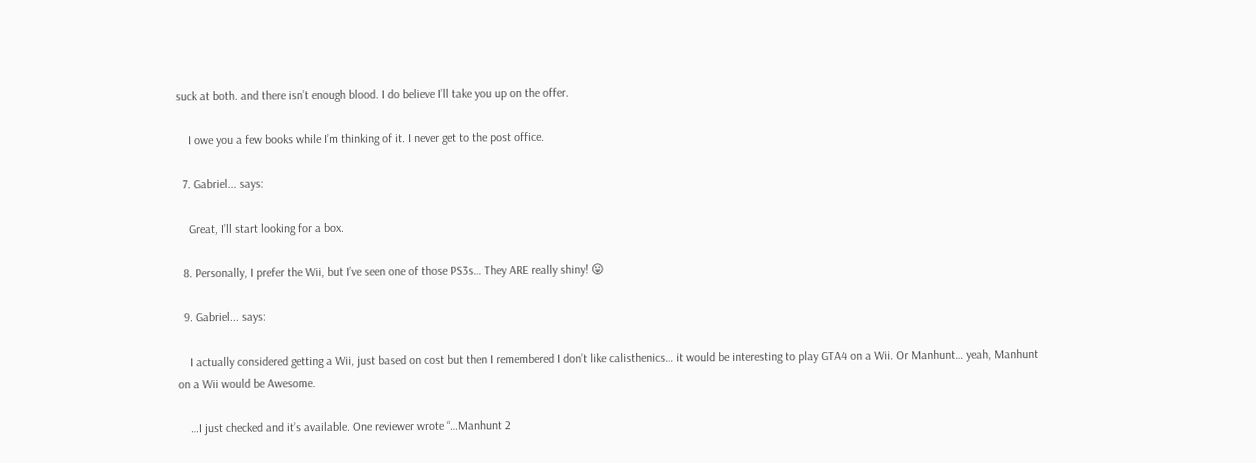suck at both. and there isn’t enough blood. I do believe I’ll take you up on the offer.

    I owe you a few books while I’m thinking of it. I never get to the post office.

  7. Gabriel... says:

    Great, I’ll start looking for a box.

  8. Personally, I prefer the Wii, but I’ve seen one of those PS3s… They ARE really shiny! 😛

  9. Gabriel... says:

    I actually considered getting a Wii, just based on cost but then I remembered I don’t like calisthenics… it would be interesting to play GTA4 on a Wii. Or Manhunt… yeah, Manhunt on a Wii would be Awesome.

    …I just checked and it’s available. One reviewer wrote “…Manhunt 2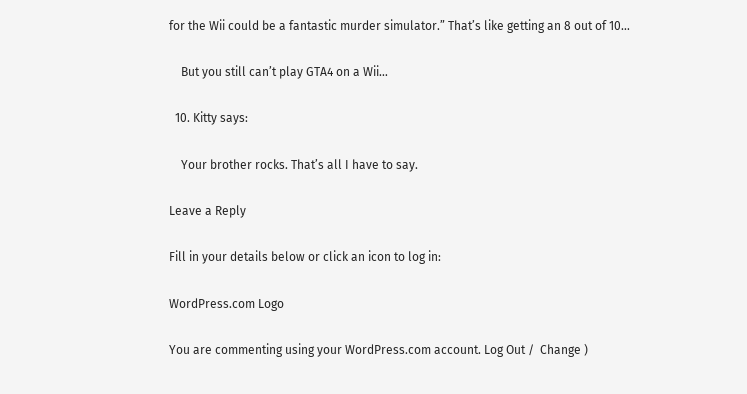for the Wii could be a fantastic murder simulator.” That’s like getting an 8 out of 10…

    But you still can’t play GTA4 on a Wii…

  10. Kitty says:

    Your brother rocks. That’s all I have to say.

Leave a Reply

Fill in your details below or click an icon to log in:

WordPress.com Logo

You are commenting using your WordPress.com account. Log Out /  Change )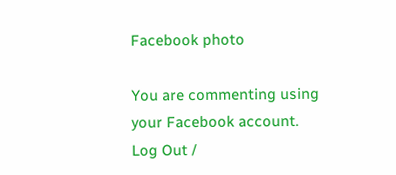Facebook photo

You are commenting using your Facebook account. Log Out /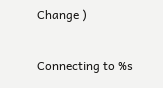Change )

Connecting to %s